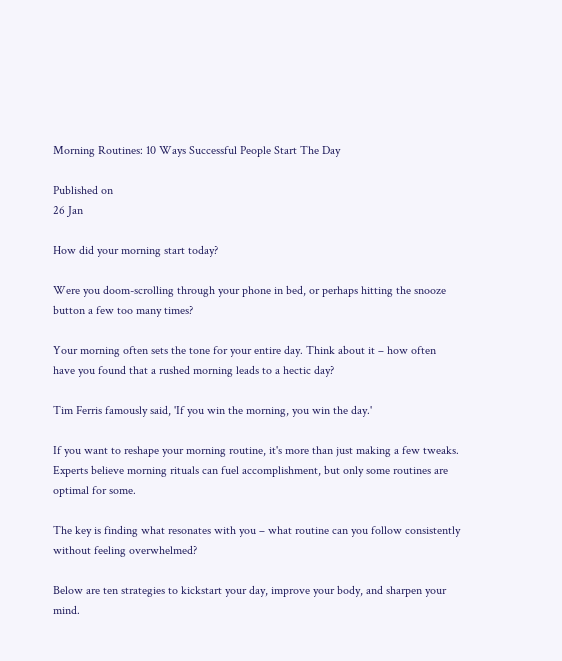Morning Routines: 10 Ways Successful People Start The Day

Published on
26 Jan

How did your morning start today?

Were you doom-scrolling through your phone in bed, or perhaps hitting the snooze button a few too many times?

Your morning often sets the tone for your entire day. Think about it – how often have you found that a rushed morning leads to a hectic day?

Tim Ferris famously said, 'If you win the morning, you win the day.'

If you want to reshape your morning routine, it's more than just making a few tweaks. Experts believe morning rituals can fuel accomplishment, but only some routines are optimal for some.

The key is finding what resonates with you – what routine can you follow consistently without feeling overwhelmed?

Below are ten strategies to kickstart your day, improve your body, and sharpen your mind.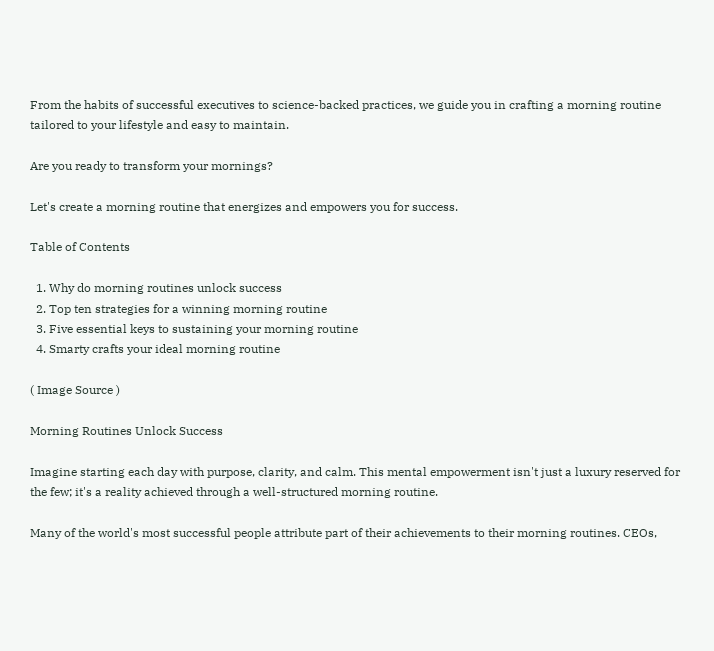From the habits of successful executives to science-backed practices, we guide you in crafting a morning routine tailored to your lifestyle and easy to maintain.

Are you ready to transform your mornings?

Let's create a morning routine that energizes and empowers you for success.

Table of Contents

  1. Why do morning routines unlock success
  2. Top ten strategies for a winning morning routine
  3. Five essential keys to sustaining your morning routine
  4. Smarty crafts your ideal morning routine

( Image Source )

Morning Routines Unlock Success

Imagine starting each day with purpose, clarity, and calm. This mental empowerment isn't just a luxury reserved for the few; it's a reality achieved through a well-structured morning routine.

Many of the world's most successful people attribute part of their achievements to their morning routines. CEOs,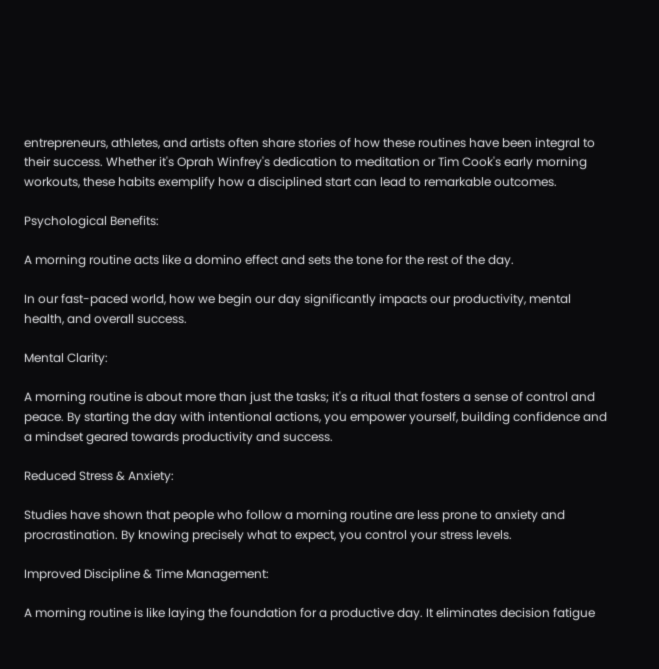entrepreneurs, athletes, and artists often share stories of how these routines have been integral to their success. Whether it's Oprah Winfrey's dedication to meditation or Tim Cook's early morning workouts, these habits exemplify how a disciplined start can lead to remarkable outcomes.

Psychological Benefits:

A morning routine acts like a domino effect and sets the tone for the rest of the day.

In our fast-paced world, how we begin our day significantly impacts our productivity, mental health, and overall success.

Mental Clarity:

A morning routine is about more than just the tasks; it's a ritual that fosters a sense of control and peace. By starting the day with intentional actions, you empower yourself, building confidence and a mindset geared towards productivity and success.

Reduced Stress & Anxiety:

Studies have shown that people who follow a morning routine are less prone to anxiety and procrastination. By knowing precisely what to expect, you control your stress levels.

Improved Discipline & Time Management:

A morning routine is like laying the foundation for a productive day. It eliminates decision fatigue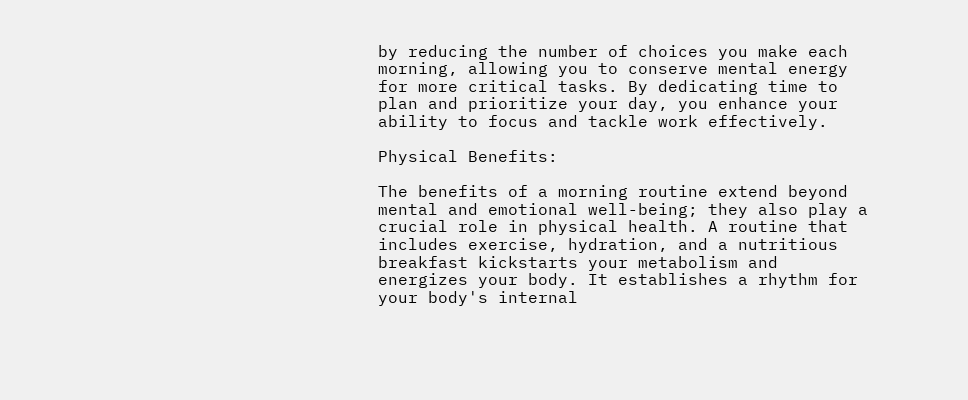by reducing the number of choices you make each morning, allowing you to conserve mental energy for more critical tasks. By dedicating time to plan and prioritize your day, you enhance your ability to focus and tackle work effectively.

Physical Benefits:

The benefits of a morning routine extend beyond mental and emotional well-being; they also play a crucial role in physical health. A routine that includes exercise, hydration, and a nutritious breakfast kickstarts your metabolism and energizes your body. It establishes a rhythm for your body's internal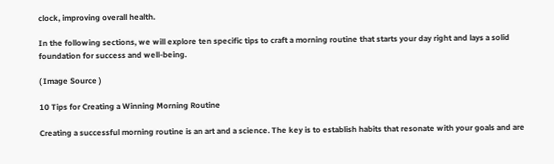clock, improving overall health.

In the following sections, we will explore ten specific tips to craft a morning routine that starts your day right and lays a solid foundation for success and well-being.

( Image Source )

10 Tips for Creating a Winning Morning Routine

Creating a successful morning routine is an art and a science. The key is to establish habits that resonate with your goals and are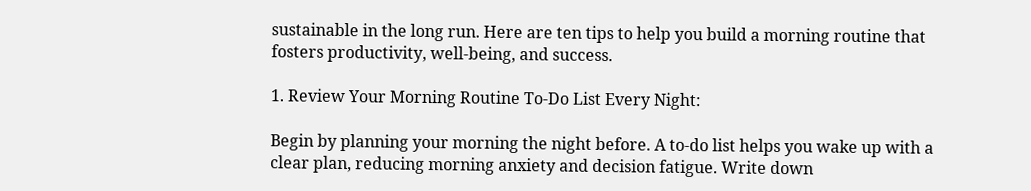sustainable in the long run. Here are ten tips to help you build a morning routine that fosters productivity, well-being, and success.

1. Review Your Morning Routine To-Do List Every Night:

Begin by planning your morning the night before. A to-do list helps you wake up with a clear plan, reducing morning anxiety and decision fatigue. Write down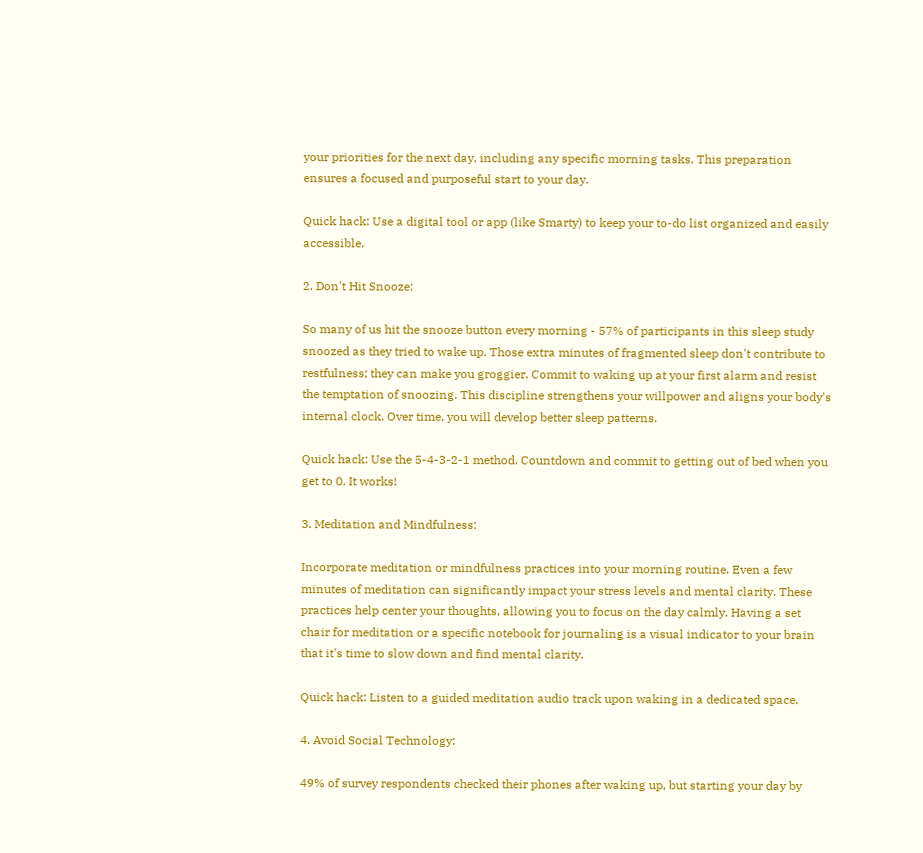your priorities for the next day, including any specific morning tasks. This preparation ensures a focused and purposeful start to your day.

Quick hack: Use a digital tool or app (like Smarty) to keep your to-do list organized and easily accessible.

2. Don't Hit Snooze:

So many of us hit the snooze button every morning - 57% of participants in this sleep study snoozed as they tried to wake up. Those extra minutes of fragmented sleep don't contribute to restfulness; they can make you groggier. Commit to waking up at your first alarm and resist the temptation of snoozing. This discipline strengthens your willpower and aligns your body's internal clock. Over time, you will develop better sleep patterns.

Quick hack: Use the 5-4-3-2-1 method. Countdown and commit to getting out of bed when you get to 0. It works!

3. Meditation and Mindfulness:

Incorporate meditation or mindfulness practices into your morning routine. Even a few minutes of meditation can significantly impact your stress levels and mental clarity. These practices help center your thoughts, allowing you to focus on the day calmly. Having a set chair for meditation or a specific notebook for journaling is a visual indicator to your brain that it's time to slow down and find mental clarity.

Quick hack: Listen to a guided meditation audio track upon waking in a dedicated space.

4. Avoid Social Technology:

49% of survey respondents checked their phones after waking up, but starting your day by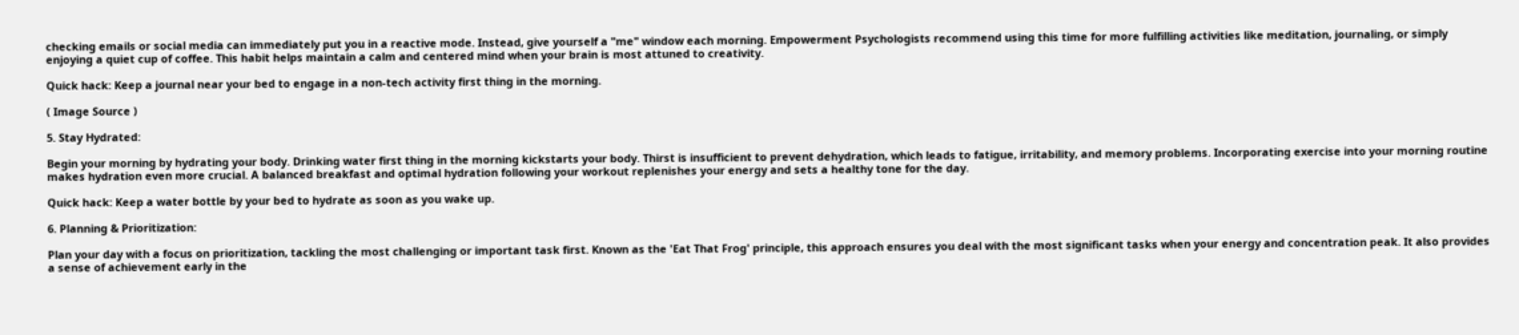checking emails or social media can immediately put you in a reactive mode. Instead, give yourself a "me" window each morning. Empowerment Psychologists recommend using this time for more fulfilling activities like meditation, journaling, or simply enjoying a quiet cup of coffee. This habit helps maintain a calm and centered mind when your brain is most attuned to creativity.

Quick hack: Keep a journal near your bed to engage in a non-tech activity first thing in the morning.

( Image Source )

5. Stay Hydrated:

Begin your morning by hydrating your body. Drinking water first thing in the morning kickstarts your body. Thirst is insufficient to prevent dehydration, which leads to fatigue, irritability, and memory problems. Incorporating exercise into your morning routine makes hydration even more crucial. A balanced breakfast and optimal hydration following your workout replenishes your energy and sets a healthy tone for the day.

Quick hack: Keep a water bottle by your bed to hydrate as soon as you wake up.

6. Planning & Prioritization:

Plan your day with a focus on prioritization, tackling the most challenging or important task first. Known as the 'Eat That Frog' principle, this approach ensures you deal with the most significant tasks when your energy and concentration peak. It also provides a sense of achievement early in the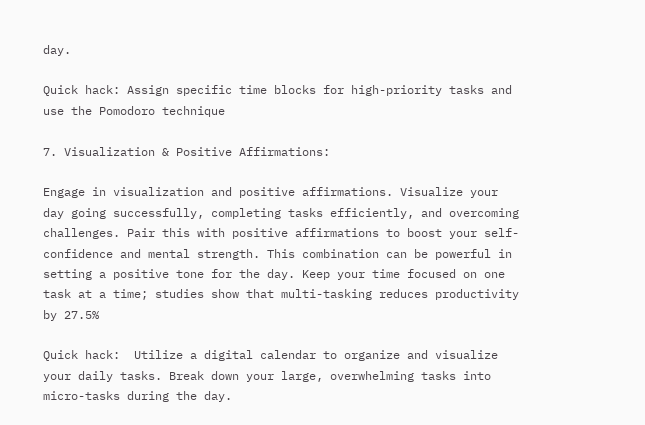day.

Quick hack: Assign specific time blocks for high-priority tasks and use the Pomodoro technique

7. Visualization & Positive Affirmations:

Engage in visualization and positive affirmations. Visualize your day going successfully, completing tasks efficiently, and overcoming challenges. Pair this with positive affirmations to boost your self-confidence and mental strength. This combination can be powerful in setting a positive tone for the day. Keep your time focused on one task at a time; studies show that multi-tasking reduces productivity by 27.5%

Quick hack:  Utilize a digital calendar to organize and visualize your daily tasks. Break down your large, overwhelming tasks into micro-tasks during the day.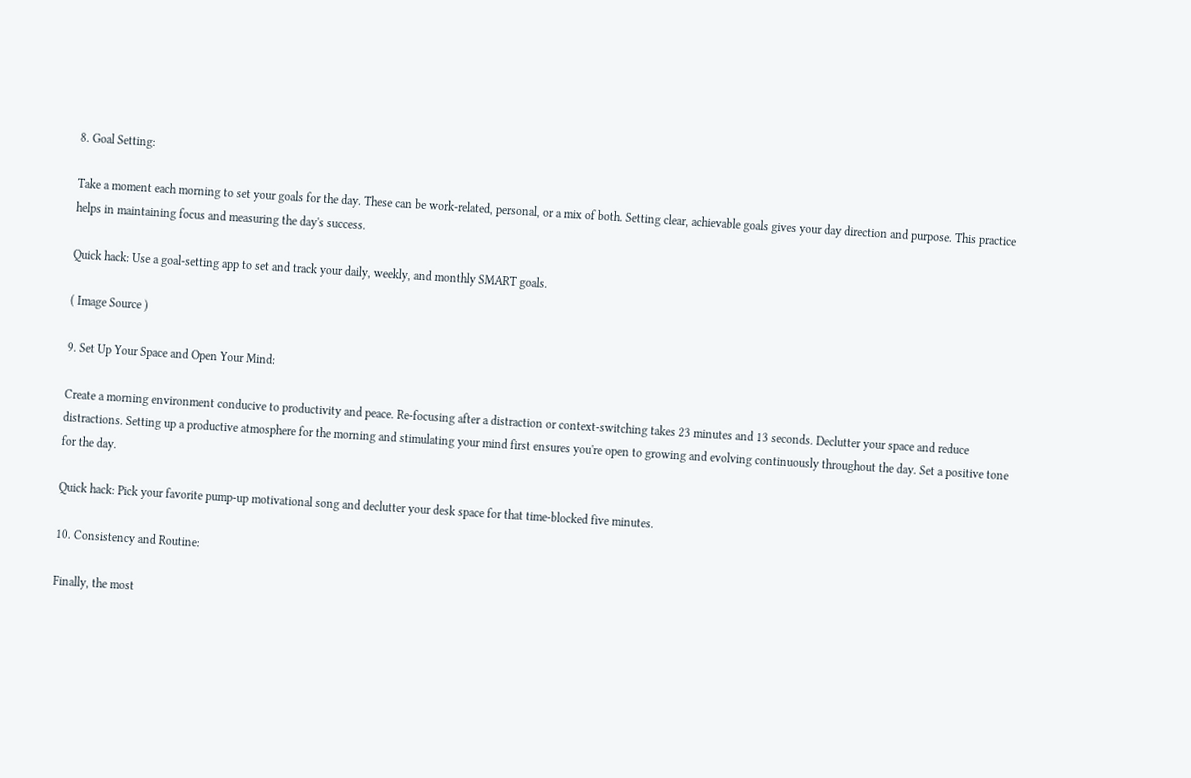8. Goal Setting:

Take a moment each morning to set your goals for the day. These can be work-related, personal, or a mix of both. Setting clear, achievable goals gives your day direction and purpose. This practice helps in maintaining focus and measuring the day's success.

Quick hack: Use a goal-setting app to set and track your daily, weekly, and monthly SMART goals.

( Image Source )

9. Set Up Your Space and Open Your Mind:

Create a morning environment conducive to productivity and peace. Re-focusing after a distraction or context-switching takes 23 minutes and 13 seconds. Declutter your space and reduce distractions. Setting up a productive atmosphere for the morning and stimulating your mind first ensures you're open to growing and evolving continuously throughout the day. Set a positive tone for the day.

Quick hack: Pick your favorite pump-up motivational song and declutter your desk space for that time-blocked five minutes.

10. Consistency and Routine:

Finally, the most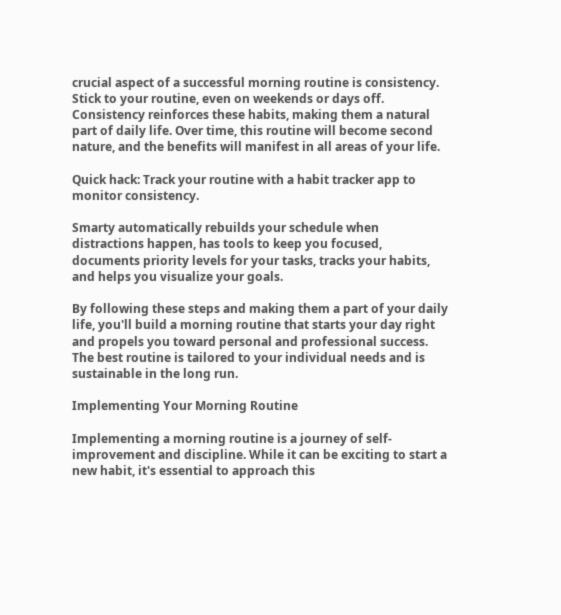crucial aspect of a successful morning routine is consistency. Stick to your routine, even on weekends or days off. Consistency reinforces these habits, making them a natural part of daily life. Over time, this routine will become second nature, and the benefits will manifest in all areas of your life.

Quick hack: Track your routine with a habit tracker app to monitor consistency.

Smarty automatically rebuilds your schedule when distractions happen, has tools to keep you focused, documents priority levels for your tasks, tracks your habits, and helps you visualize your goals.

By following these steps and making them a part of your daily life, you'll build a morning routine that starts your day right and propels you toward personal and professional success. The best routine is tailored to your individual needs and is sustainable in the long run.

Implementing Your Morning Routine

Implementing a morning routine is a journey of self-improvement and discipline. While it can be exciting to start a new habit, it's essential to approach this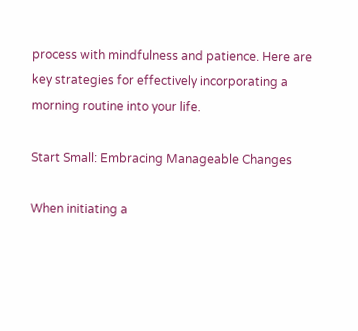process with mindfulness and patience. Here are key strategies for effectively incorporating a morning routine into your life.

Start Small: Embracing Manageable Changes

When initiating a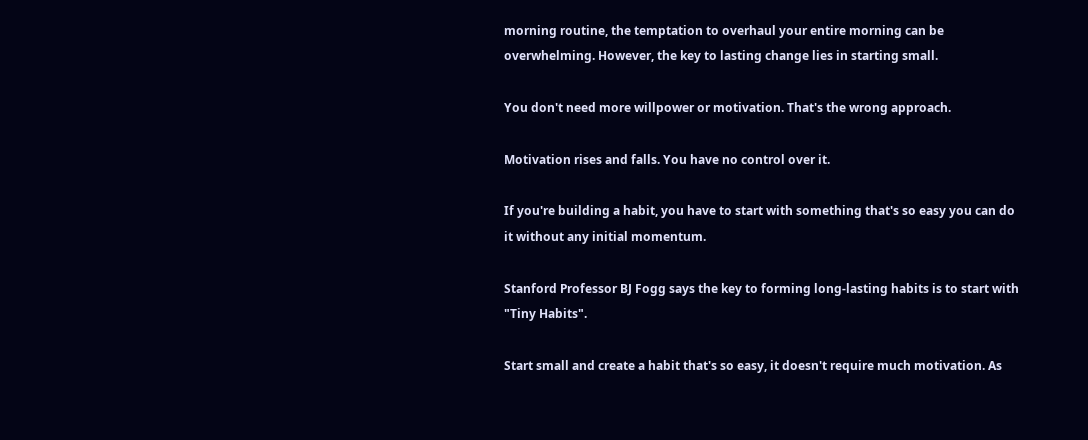morning routine, the temptation to overhaul your entire morning can be overwhelming. However, the key to lasting change lies in starting small.

You don't need more willpower or motivation. That's the wrong approach.

Motivation rises and falls. You have no control over it.

If you're building a habit, you have to start with something that's so easy you can do it without any initial momentum.

Stanford Professor BJ Fogg says the key to forming long-lasting habits is to start with "Tiny Habits".

Start small and create a habit that's so easy, it doesn't require much motivation. As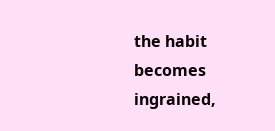the habit becomes ingrained,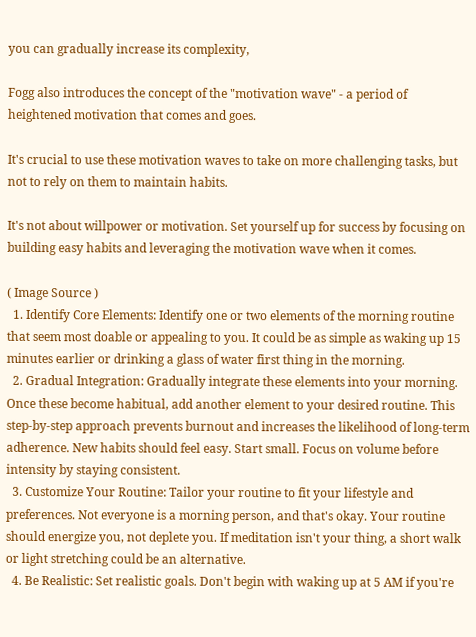you can gradually increase its complexity,

Fogg also introduces the concept of the "motivation wave" - a period of heightened motivation that comes and goes.

It's crucial to use these motivation waves to take on more challenging tasks, but not to rely on them to maintain habits.

It's not about willpower or motivation. Set yourself up for success by focusing on building easy habits and leveraging the motivation wave when it comes.

( Image Source )
  1. Identify Core Elements: Identify one or two elements of the morning routine that seem most doable or appealing to you. It could be as simple as waking up 15 minutes earlier or drinking a glass of water first thing in the morning.
  2. Gradual Integration: Gradually integrate these elements into your morning. Once these become habitual, add another element to your desired routine. This step-by-step approach prevents burnout and increases the likelihood of long-term adherence. New habits should feel easy. Start small. Focus on volume before intensity by staying consistent.
  3. Customize Your Routine: Tailor your routine to fit your lifestyle and preferences. Not everyone is a morning person, and that's okay. Your routine should energize you, not deplete you. If meditation isn't your thing, a short walk or light stretching could be an alternative.
  4. Be Realistic: Set realistic goals. Don't begin with waking up at 5 AM if you're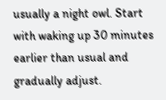usually a night owl. Start with waking up 30 minutes earlier than usual and gradually adjust.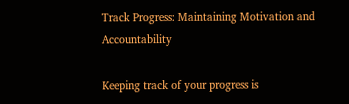Track Progress: Maintaining Motivation and Accountability

Keeping track of your progress is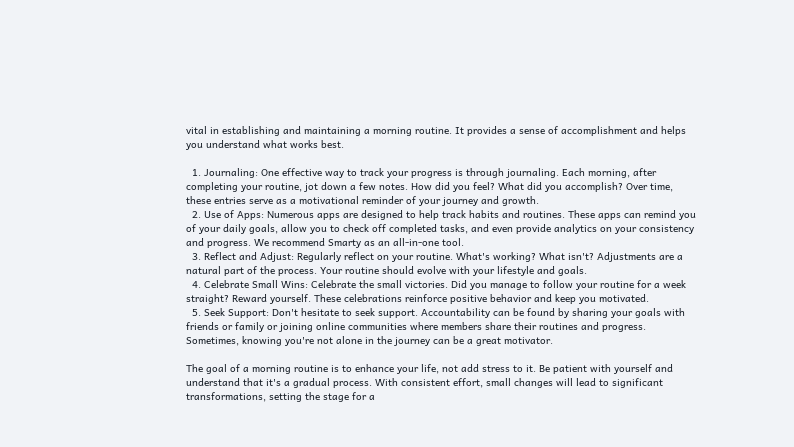vital in establishing and maintaining a morning routine. It provides a sense of accomplishment and helps you understand what works best.

  1. Journaling: One effective way to track your progress is through journaling. Each morning, after completing your routine, jot down a few notes. How did you feel? What did you accomplish? Over time, these entries serve as a motivational reminder of your journey and growth.
  2. Use of Apps: Numerous apps are designed to help track habits and routines. These apps can remind you of your daily goals, allow you to check off completed tasks, and even provide analytics on your consistency and progress. We recommend Smarty as an all-in-one tool.
  3. Reflect and Adjust: Regularly reflect on your routine. What's working? What isn't? Adjustments are a natural part of the process. Your routine should evolve with your lifestyle and goals.
  4. Celebrate Small Wins: Celebrate the small victories. Did you manage to follow your routine for a week straight? Reward yourself. These celebrations reinforce positive behavior and keep you motivated.
  5. Seek Support: Don't hesitate to seek support. Accountability can be found by sharing your goals with friends or family or joining online communities where members share their routines and progress. Sometimes, knowing you're not alone in the journey can be a great motivator.

The goal of a morning routine is to enhance your life, not add stress to it. Be patient with yourself and understand that it's a gradual process. With consistent effort, small changes will lead to significant transformations, setting the stage for a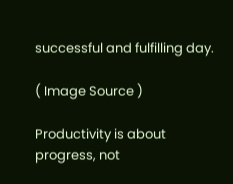successful and fulfilling day.

( Image Source )

Productivity is about progress, not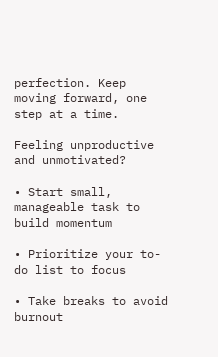perfection. Keep moving forward, one step at a time.

Feeling unproductive and unmotivated?

• Start small, manageable task to build momentum

• Prioritize your to-do list to focus

• Take breaks to avoid burnout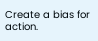Create a bias for action.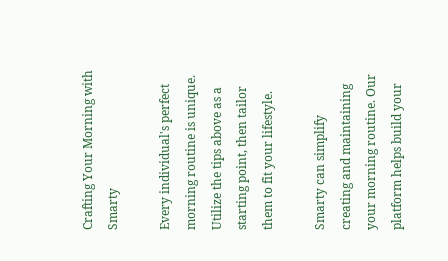Crafting Your Morning with Smarty

Every individual's perfect morning routine is unique. Utilize the tips above as a starting point, then tailor them to fit your lifestyle.

Smarty can simplify creating and maintaining your morning routine. Our platform helps build your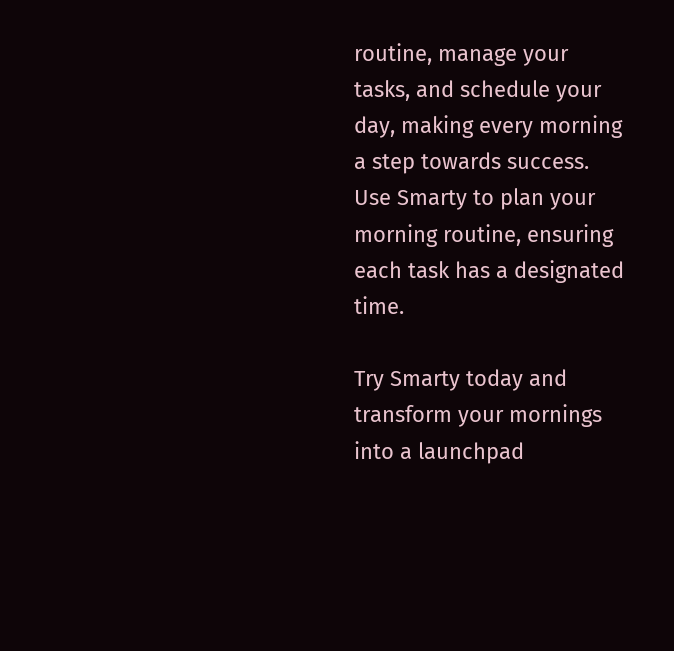routine, manage your tasks, and schedule your day, making every morning a step towards success. Use Smarty to plan your morning routine, ensuring each task has a designated time.

Try Smarty today and transform your mornings into a launchpad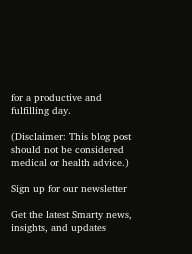for a productive and fulfilling day.

(Disclaimer: This blog post should not be considered medical or health advice.)

Sign up for our newsletter

Get the latest Smarty news, insights, and updates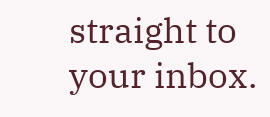straight to your inbox.